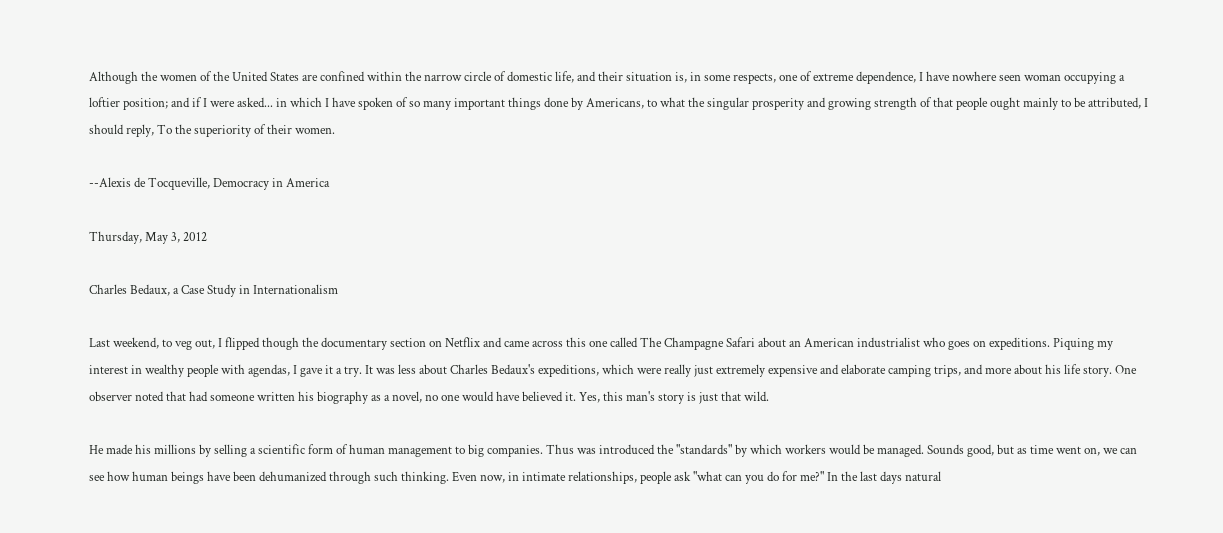Although the women of the United States are confined within the narrow circle of domestic life, and their situation is, in some respects, one of extreme dependence, I have nowhere seen woman occupying a loftier position; and if I were asked... in which I have spoken of so many important things done by Americans, to what the singular prosperity and growing strength of that people ought mainly to be attributed, I should reply, To the superiority of their women.

--Alexis de Tocqueville, Democracy in America

Thursday, May 3, 2012

Charles Bedaux, a Case Study in Internationalism

Last weekend, to veg out, I flipped though the documentary section on Netflix and came across this one called The Champagne Safari about an American industrialist who goes on expeditions. Piquing my interest in wealthy people with agendas, I gave it a try. It was less about Charles Bedaux's expeditions, which were really just extremely expensive and elaborate camping trips, and more about his life story. One observer noted that had someone written his biography as a novel, no one would have believed it. Yes, this man's story is just that wild.

He made his millions by selling a scientific form of human management to big companies. Thus was introduced the "standards" by which workers would be managed. Sounds good, but as time went on, we can see how human beings have been dehumanized through such thinking. Even now, in intimate relationships, people ask "what can you do for me?" In the last days natural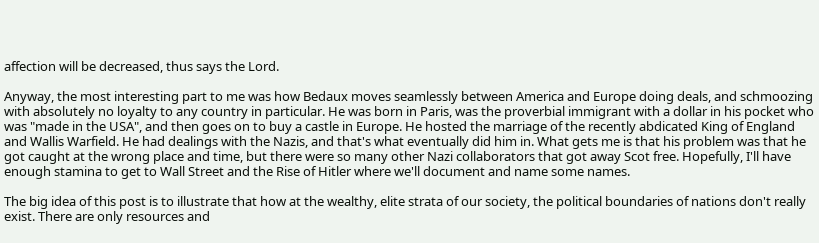affection will be decreased, thus says the Lord.

Anyway, the most interesting part to me was how Bedaux moves seamlessly between America and Europe doing deals, and schmoozing with absolutely no loyalty to any country in particular. He was born in Paris, was the proverbial immigrant with a dollar in his pocket who was "made in the USA", and then goes on to buy a castle in Europe. He hosted the marriage of the recently abdicated King of England and Wallis Warfield. He had dealings with the Nazis, and that's what eventually did him in. What gets me is that his problem was that he got caught at the wrong place and time, but there were so many other Nazi collaborators that got away Scot free. Hopefully, I'll have enough stamina to get to Wall Street and the Rise of Hitler where we'll document and name some names.

The big idea of this post is to illustrate that how at the wealthy, elite strata of our society, the political boundaries of nations don't really exist. There are only resources and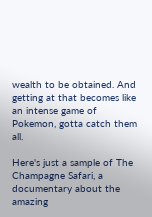wealth to be obtained. And getting at that becomes like an intense game of Pokemon, gotta catch them all.

Here's just a sample of The Champagne Safari, a documentary about the amazing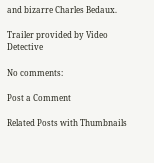and bizarre Charles Bedaux.

Trailer provided by Video Detective

No comments:

Post a Comment

Related Posts with Thumbnails